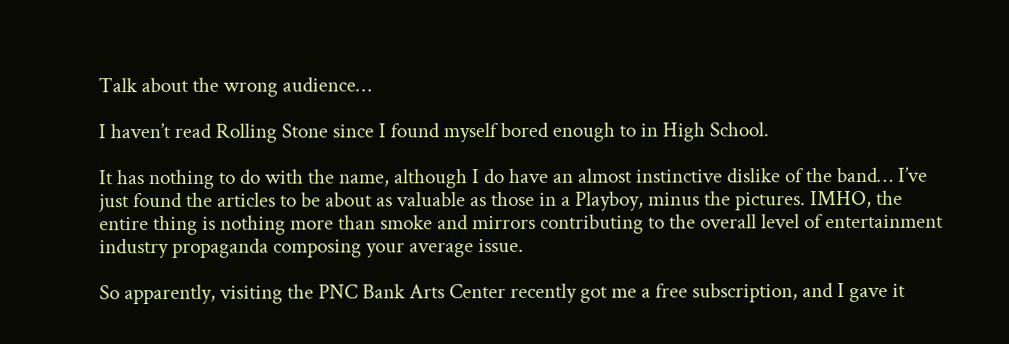Talk about the wrong audience…

I haven’t read Rolling Stone since I found myself bored enough to in High School.

It has nothing to do with the name, although I do have an almost instinctive dislike of the band… I’ve just found the articles to be about as valuable as those in a Playboy, minus the pictures. IMHO, the entire thing is nothing more than smoke and mirrors contributing to the overall level of entertainment industry propaganda composing your average issue.

So apparently, visiting the PNC Bank Arts Center recently got me a free subscription, and I gave it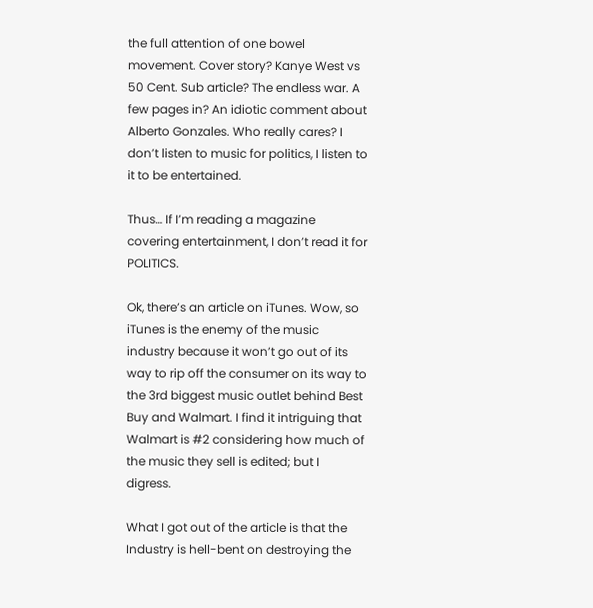the full attention of one bowel movement. Cover story? Kanye West vs 50 Cent. Sub article? The endless war. A few pages in? An idiotic comment about Alberto Gonzales. Who really cares? I don’t listen to music for politics, I listen to it to be entertained.

Thus… If I’m reading a magazine covering entertainment, I don’t read it for POLITICS.

Ok, there’s an article on iTunes. Wow, so iTunes is the enemy of the music industry because it won’t go out of its way to rip off the consumer on its way to the 3rd biggest music outlet behind Best Buy and Walmart. I find it intriguing that Walmart is #2 considering how much of the music they sell is edited; but I digress.

What I got out of the article is that the Industry is hell-bent on destroying the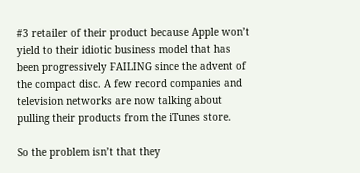#3 retailer of their product because Apple won’t yield to their idiotic business model that has been progressively FAILING since the advent of the compact disc. A few record companies and television networks are now talking about pulling their products from the iTunes store.

So the problem isn’t that they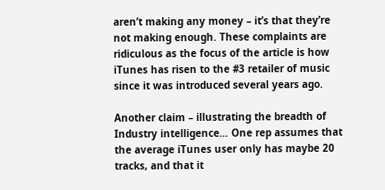aren’t making any money – it’s that they’re not making enough. These complaints are ridiculous as the focus of the article is how iTunes has risen to the #3 retailer of music since it was introduced several years ago.

Another claim – illustrating the breadth of Industry intelligence… One rep assumes that the average iTunes user only has maybe 20 tracks, and that it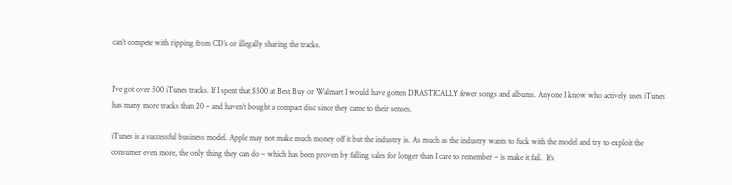can’t compete with ripping from CD’s or illegally sharing the tracks.


I’ve got over 500 iTunes tracks. If I spent that $500 at Best Buy or Walmart I would have gotten DRASTICALLY fewer songs and albums. Anyone I know who actively uses iTunes has many more tracks than 20 – and haven’t bought a compact disc since they came to their senses.

iTunes is a successful business model. Apple may not make much money off it but the industry is. As much as the industry wants to fuck with the model and try to exploit the consumer even more, the only thing they can do – which has been proven by falling sales for longer than I care to remember – is make it fail.  It’s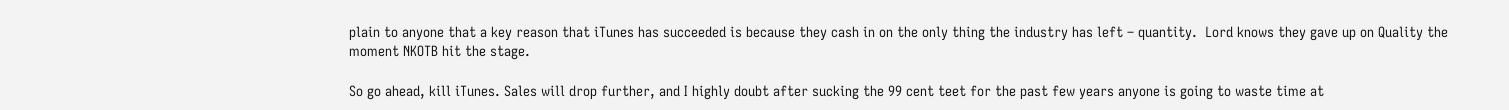plain to anyone that a key reason that iTunes has succeeded is because they cash in on the only thing the industry has left – quantity.  Lord knows they gave up on Quality the moment NKOTB hit the stage.

So go ahead, kill iTunes. Sales will drop further, and I highly doubt after sucking the 99 cent teet for the past few years anyone is going to waste time at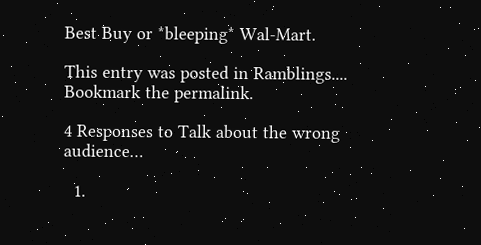Best Buy or *bleeping* Wal-Mart.

This entry was posted in Ramblings.... Bookmark the permalink.

4 Responses to Talk about the wrong audience…

  1.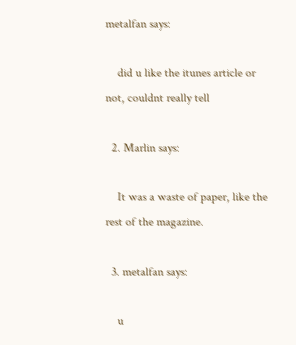metalfan says:

    did u like the itunes article or not, couldnt really tell

  2. Marlin says:

    It was a waste of paper, like the rest of the magazine.

  3. metalfan says:

    u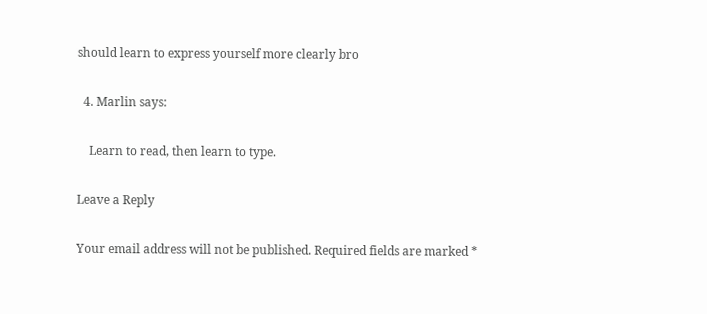should learn to express yourself more clearly bro

  4. Marlin says:

    Learn to read, then learn to type.

Leave a Reply

Your email address will not be published. Required fields are marked *